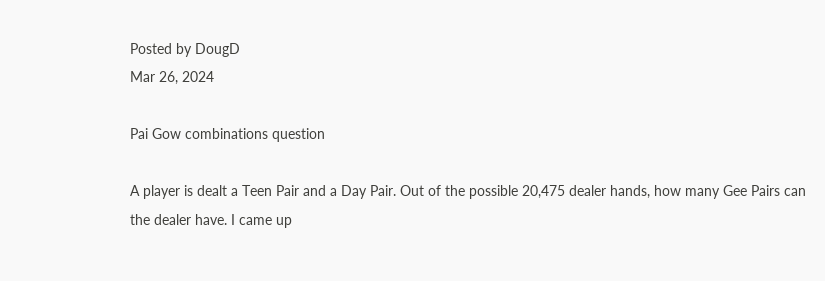Posted by DougD
Mar 26, 2024

Pai Gow combinations question

A player is dealt a Teen Pair and a Day Pair. Out of the possible 20,475 dealer hands, how many Gee Pairs can the dealer have. I came up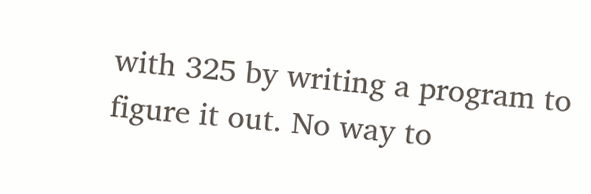with 325 by writing a program to figure it out. No way to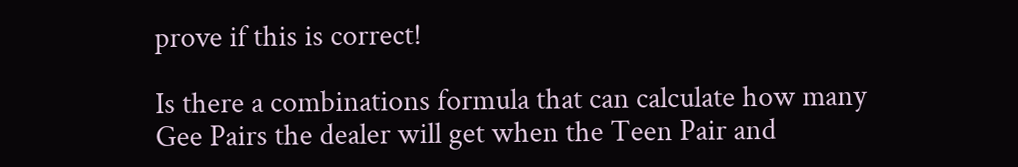prove if this is correct!

Is there a combinations formula that can calculate how many Gee Pairs the dealer will get when the Teen Pair and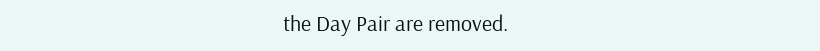the Day Pair are removed.